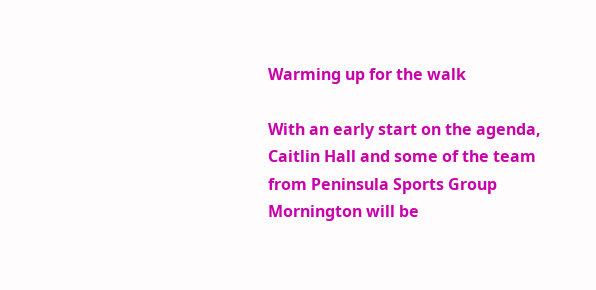Warming up for the walk

With an early start on the agenda, Caitlin Hall and some of the team from Peninsula Sports Group Mornington will be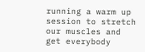running a warm up session to stretch our muscles and get everybody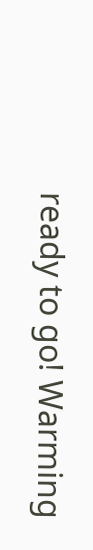ready to go! Warming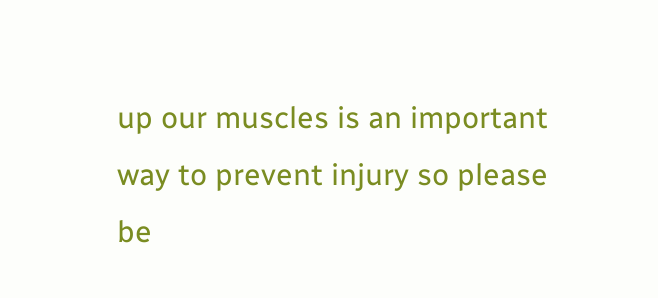up our muscles is an important way to prevent injury so please be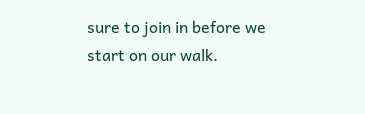sure to join in before we start on our walk.